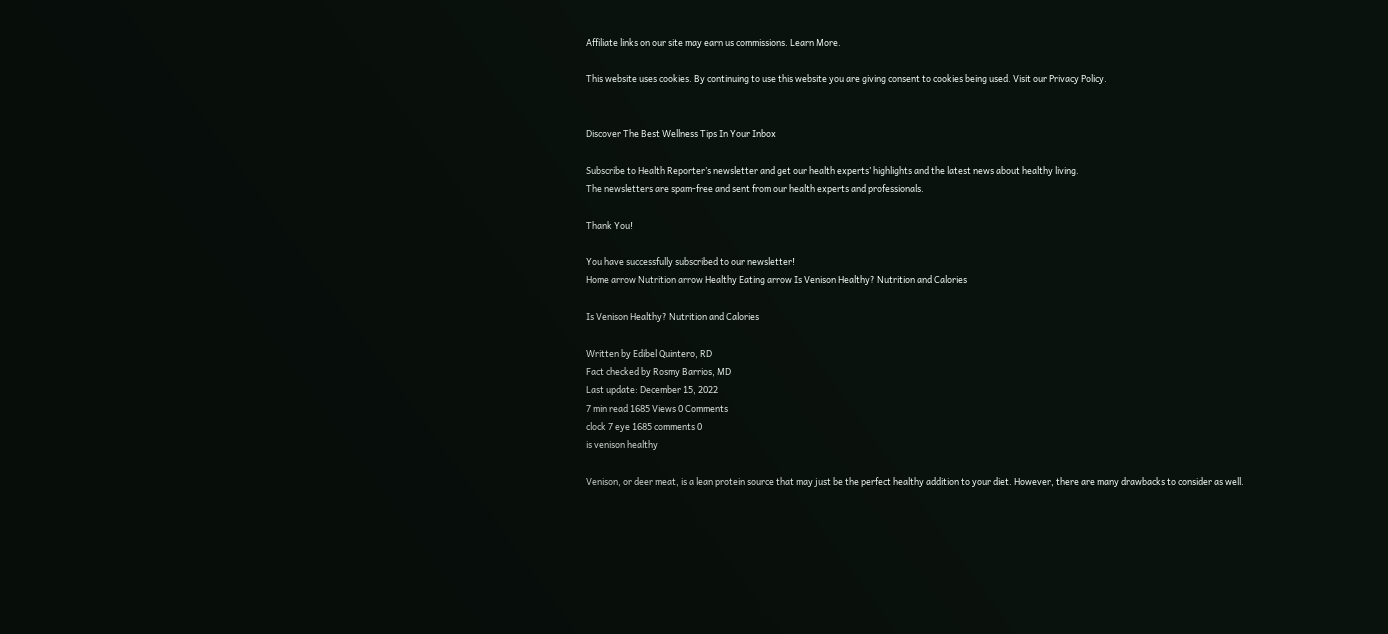Affiliate links on our site may earn us commissions. Learn More.

This website uses cookies. By continuing to use this website you are giving consent to cookies being used. Visit our Privacy Policy.


Discover The Best Wellness Tips In Your Inbox

Subscribe to Health Reporter’s newsletter and get our health experts’ highlights and the latest news about healthy living.
The newsletters are spam-free and sent from our health experts and professionals.

Thank You!

You have successfully subscribed to our newsletter!
Home arrow Nutrition arrow Healthy Eating arrow Is Venison Healthy? Nutrition and Calories

Is Venison Healthy? Nutrition and Calories

Written by Edibel Quintero, RD
Fact checked by Rosmy Barrios, MD
Last update: December 15, 2022
7 min read 1685 Views 0 Comments
clock 7 eye 1685 comments 0
is venison healthy

Venison, or deer meat, is a lean protein source that may just be the perfect healthy addition to your diet. However, there are many drawbacks to consider as well.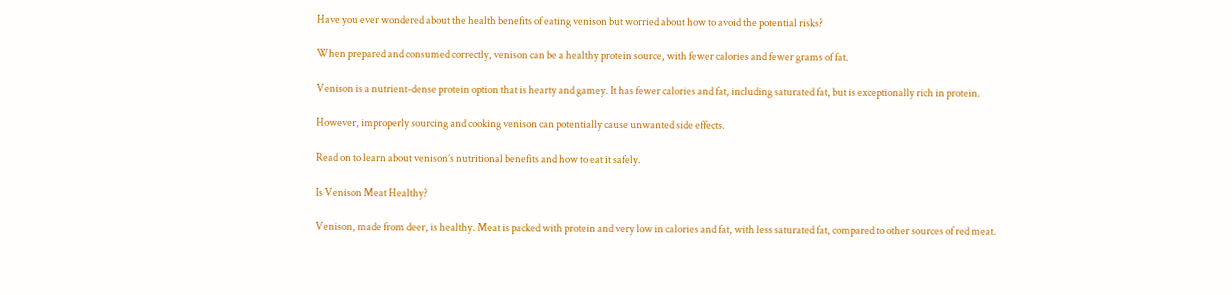Have you ever wondered about the health benefits of eating venison but worried about how to avoid the potential risks?

When prepared and consumed correctly, venison can be a healthy protein source, with fewer calories and fewer grams of fat.

Venison is a nutrient-dense protein option that is hearty and gamey. It has fewer calories and fat, including saturated fat, but is exceptionally rich in protein.

However, improperly sourcing and cooking venison can potentially cause unwanted side effects.

Read on to learn about venison’s nutritional benefits and how to eat it safely.

Is Venison Meat Healthy?

Venison, made from deer, is healthy. Meat is packed with protein and very low in calories and fat, with less saturated fat, compared to other sources of red meat.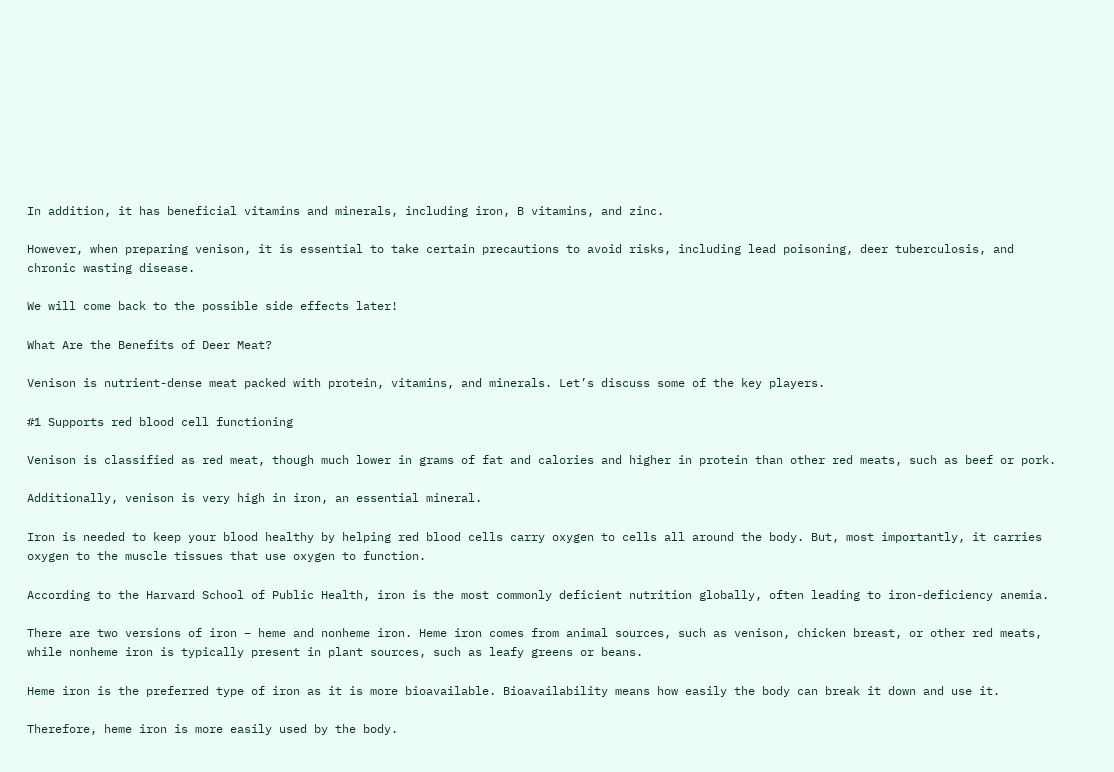In addition, it has beneficial vitamins and minerals, including iron, B vitamins, and zinc.

However, when preparing venison, it is essential to take certain precautions to avoid risks, including lead poisoning, deer tuberculosis, and chronic wasting disease.

We will come back to the possible side effects later!

What Are the Benefits of Deer Meat?

Venison is nutrient-dense meat packed with protein, vitamins, and minerals. Let’s discuss some of the key players.

#1 Supports red blood cell functioning

Venison is classified as red meat, though much lower in grams of fat and calories and higher in protein than other red meats, such as beef or pork.

Additionally, venison is very high in iron, an essential mineral.

Iron is needed to keep your blood healthy by helping red blood cells carry oxygen to cells all around the body. But, most importantly, it carries oxygen to the muscle tissues that use oxygen to function.

According to the Harvard School of Public Health, iron is the most commonly deficient nutrition globally, often leading to iron-deficiency anemia.

There are two versions of iron – heme and nonheme iron. Heme iron comes from animal sources, such as venison, chicken breast, or other red meats, while nonheme iron is typically present in plant sources, such as leafy greens or beans.

Heme iron is the preferred type of iron as it is more bioavailable. Bioavailability means how easily the body can break it down and use it.

Therefore, heme iron is more easily used by the body.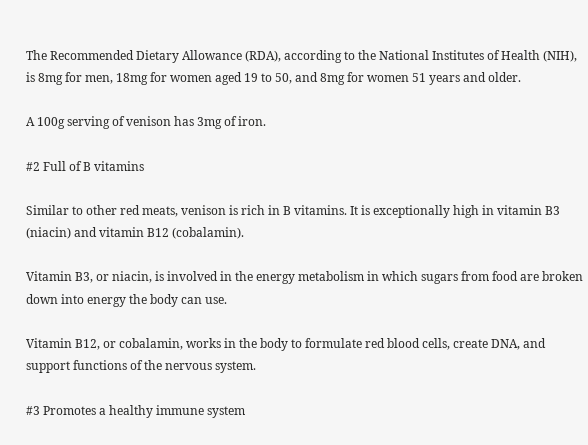The Recommended Dietary Allowance (RDA), according to the National Institutes of Health (NIH), is 8mg for men, 18mg for women aged 19 to 50, and 8mg for women 51 years and older.

A 100g serving of venison has 3mg of iron.

#2 Full of B vitamins

Similar to other red meats, venison is rich in B vitamins. It is exceptionally high in vitamin B3 (niacin) and vitamin B12 (cobalamin).

Vitamin B3, or niacin, is involved in the energy metabolism in which sugars from food are broken down into energy the body can use.

Vitamin B12, or cobalamin, works in the body to formulate red blood cells, create DNA, and support functions of the nervous system.

#3 Promotes a healthy immune system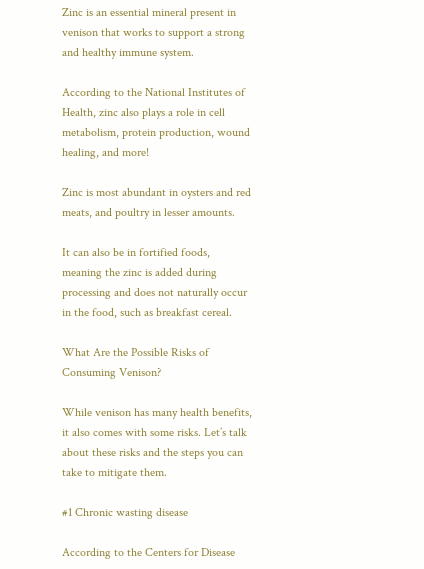Zinc is an essential mineral present in venison that works to support a strong and healthy immune system.

According to the National Institutes of Health, zinc also plays a role in cell metabolism, protein production, wound healing, and more!

Zinc is most abundant in oysters and red meats, and poultry in lesser amounts.

It can also be in fortified foods, meaning the zinc is added during processing and does not naturally occur in the food, such as breakfast cereal.

What Are the Possible Risks of Consuming Venison?

While venison has many health benefits, it also comes with some risks. Let’s talk about these risks and the steps you can take to mitigate them.

#1 Chronic wasting disease

According to the Centers for Disease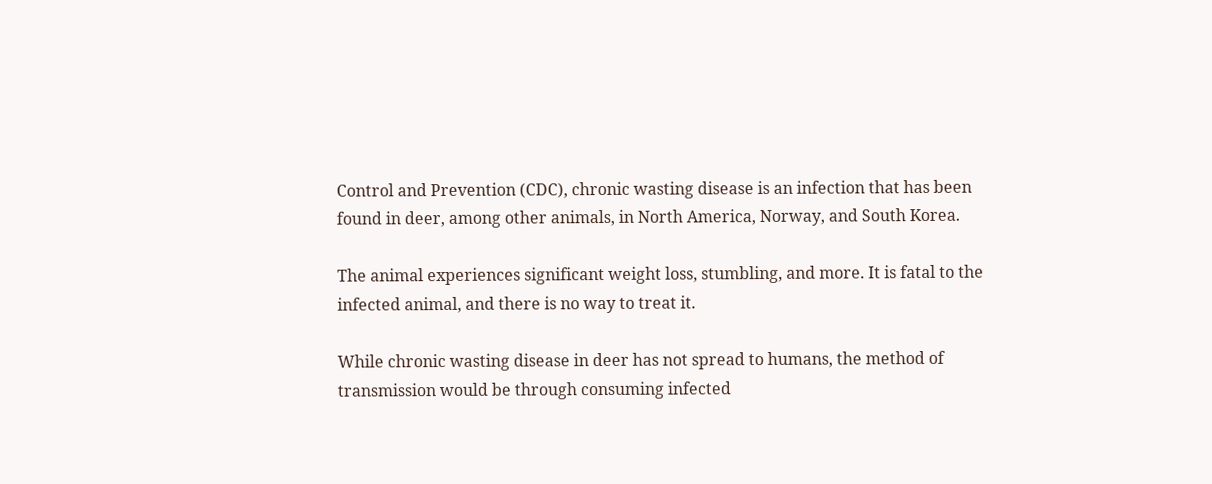Control and Prevention (CDC), chronic wasting disease is an infection that has been found in deer, among other animals, in North America, Norway, and South Korea.

The animal experiences significant weight loss, stumbling, and more. It is fatal to the infected animal, and there is no way to treat it.

While chronic wasting disease in deer has not spread to humans, the method of transmission would be through consuming infected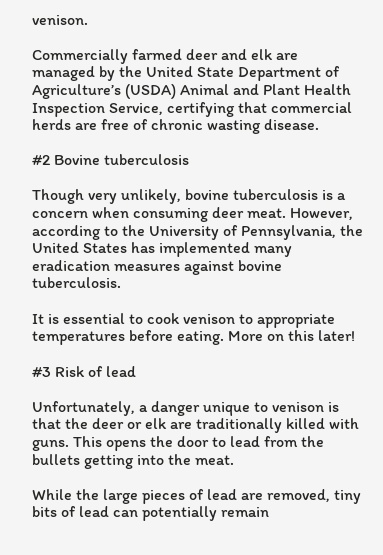venison.

Commercially farmed deer and elk are managed by the United State Department of Agriculture’s (USDA) Animal and Plant Health Inspection Service, certifying that commercial herds are free of chronic wasting disease.

#2 Bovine tuberculosis

Though very unlikely, bovine tuberculosis is a concern when consuming deer meat. However, according to the University of Pennsylvania, the United States has implemented many eradication measures against bovine tuberculosis.

It is essential to cook venison to appropriate temperatures before eating. More on this later!

#3 Risk of lead

Unfortunately, a danger unique to venison is that the deer or elk are traditionally killed with guns. This opens the door to lead from the bullets getting into the meat.

While the large pieces of lead are removed, tiny bits of lead can potentially remain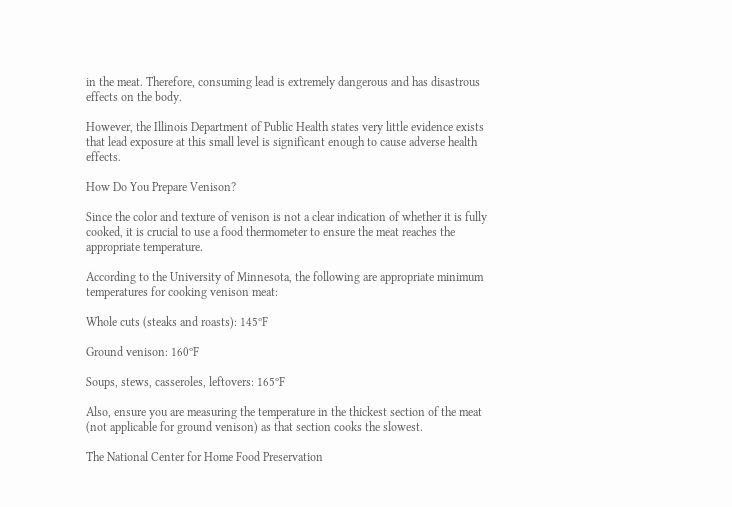in the meat. Therefore, consuming lead is extremely dangerous and has disastrous effects on the body.

However, the Illinois Department of Public Health states very little evidence exists that lead exposure at this small level is significant enough to cause adverse health effects.

How Do You Prepare Venison?

Since the color and texture of venison is not a clear indication of whether it is fully cooked, it is crucial to use a food thermometer to ensure the meat reaches the appropriate temperature.

According to the University of Minnesota, the following are appropriate minimum temperatures for cooking venison meat:

Whole cuts (steaks and roasts): 145ºF

Ground venison: 160ºF

Soups, stews, casseroles, leftovers: 165ºF

Also, ensure you are measuring the temperature in the thickest section of the meat (not applicable for ground venison) as that section cooks the slowest.

The National Center for Home Food Preservation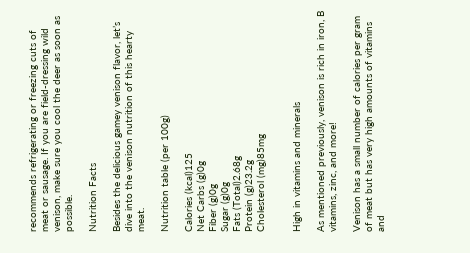recommends refrigerating or freezing cuts of meat or sausage. If you are field-dressing wild venison, make sure you cool the deer as soon as possible.

Nutrition Facts

Besides the delicious gamey venison flavor, let’s dive into the venison nutrition of this hearty meat.

Nutrition table (per 100g)

Calories (kcal)125
Net Carbs (g)0g
Fiber (g)0g
Sugar (g)0g
Fats (Total)2.68g
Protein (g)23.2g
Cholesterol (mg)85mg


High in vitamins and minerals

As mentioned previously, venison is rich in iron, B vitamins, zinc, and more!

Venison has a small number of calories per gram of meat but has very high amounts of vitamins and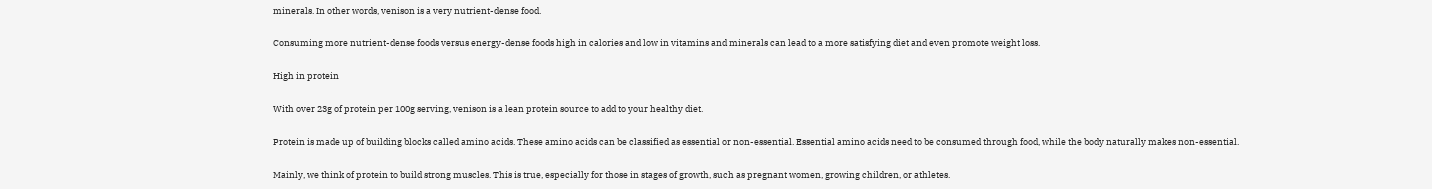minerals. In other words, venison is a very nutrient-dense food.

Consuming more nutrient-dense foods versus energy-dense foods high in calories and low in vitamins and minerals can lead to a more satisfying diet and even promote weight loss.

High in protein

With over 23g of protein per 100g serving, venison is a lean protein source to add to your healthy diet.

Protein is made up of building blocks called amino acids. These amino acids can be classified as essential or non-essential. Essential amino acids need to be consumed through food, while the body naturally makes non-essential.

Mainly, we think of protein to build strong muscles. This is true, especially for those in stages of growth, such as pregnant women, growing children, or athletes.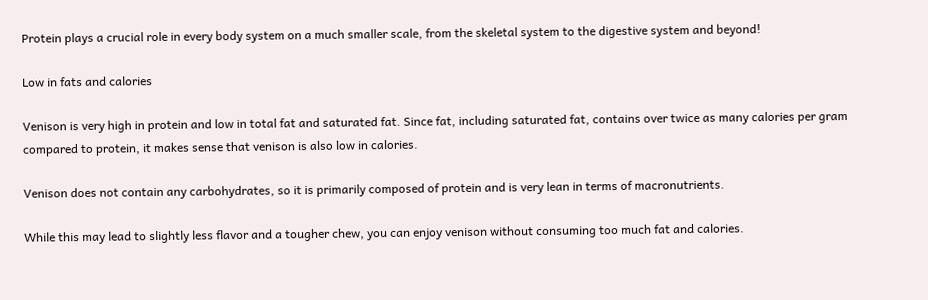Protein plays a crucial role in every body system on a much smaller scale, from the skeletal system to the digestive system and beyond!

Low in fats and calories

Venison is very high in protein and low in total fat and saturated fat. Since fat, including saturated fat, contains over twice as many calories per gram compared to protein, it makes sense that venison is also low in calories.

Venison does not contain any carbohydrates, so it is primarily composed of protein and is very lean in terms of macronutrients.

While this may lead to slightly less flavor and a tougher chew, you can enjoy venison without consuming too much fat and calories.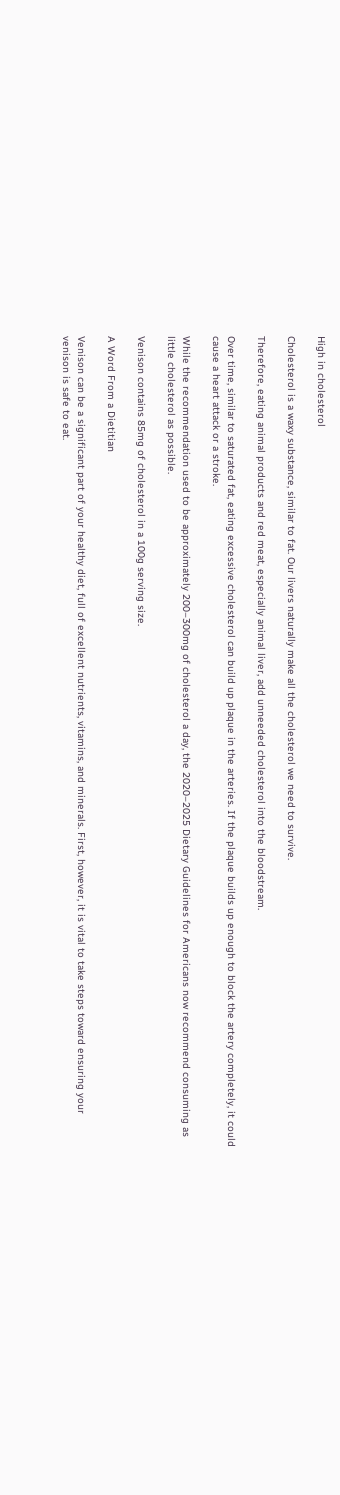High in cholesterol

Cholesterol is a waxy substance, similar to fat. Our livers naturally make all the cholesterol we need to survive.

Therefore, eating animal products and red meat, especially animal liver, add unneeded cholesterol into the bloodstream.

Over time, similar to saturated fat, eating excessive cholesterol can build up plaque in the arteries. If the plaque builds up enough to block the artery completely, it could cause a heart attack or a stroke.

While the recommendation used to be approximately 200–300mg of cholesterol a day, the 2020–2025 Dietary Guidelines for Americans now recommend consuming as little cholesterol as possible.

Venison contains 85mg of cholesterol in a 100g serving size.

A Word From a Dietitian

Venison can be a significant part of your healthy diet, full of excellent nutrients, vitamins, and minerals. First, however, it is vital to take steps toward ensuring your venison is safe to eat.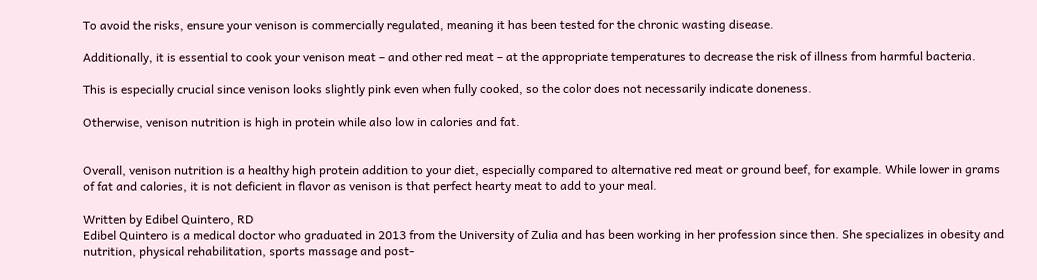To avoid the risks, ensure your venison is commercially regulated, meaning it has been tested for the chronic wasting disease.

Additionally, it is essential to cook your venison meat – and other red meat – at the appropriate temperatures to decrease the risk of illness from harmful bacteria.

This is especially crucial since venison looks slightly pink even when fully cooked, so the color does not necessarily indicate doneness.

Otherwise, venison nutrition is high in protein while also low in calories and fat.


Overall, venison nutrition is a healthy high protein addition to your diet, especially compared to alternative red meat or ground beef, for example. While lower in grams of fat and calories, it is not deficient in flavor as venison is that perfect hearty meat to add to your meal.

Written by Edibel Quintero, RD
Edibel Quintero is a medical doctor who graduated in 2013 from the University of Zulia and has been working in her profession since then. She specializes in obesity and nutrition, physical rehabilitation, sports massage and post-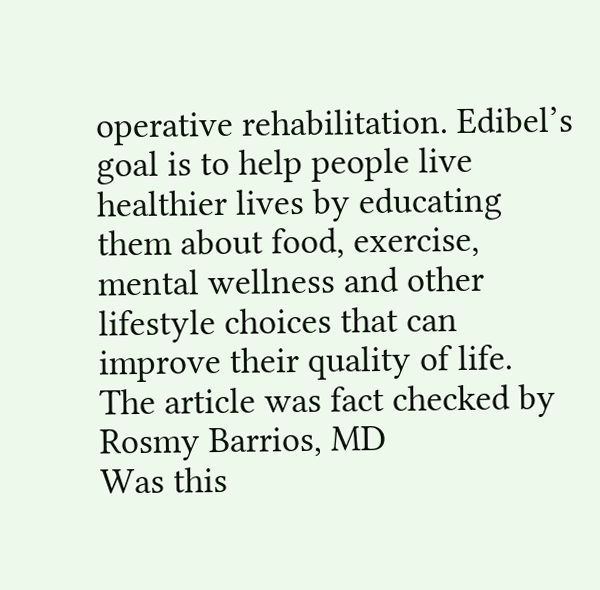operative rehabilitation. Edibel’s goal is to help people live healthier lives by educating them about food, exercise, mental wellness and other lifestyle choices that can improve their quality of life.
The article was fact checked by Rosmy Barrios, MD
Was this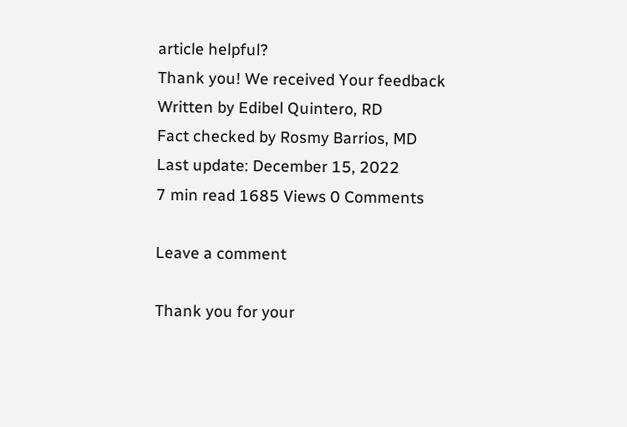article helpful?
Thank you! We received Your feedback
Written by Edibel Quintero, RD
Fact checked by Rosmy Barrios, MD
Last update: December 15, 2022
7 min read 1685 Views 0 Comments

Leave a comment

Thank you for your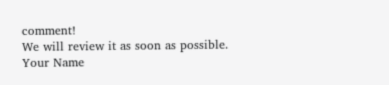comment!
We will review it as soon as possible.
Your Name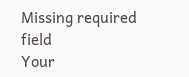Missing required field
Your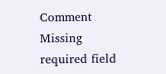Comment
Missing required field